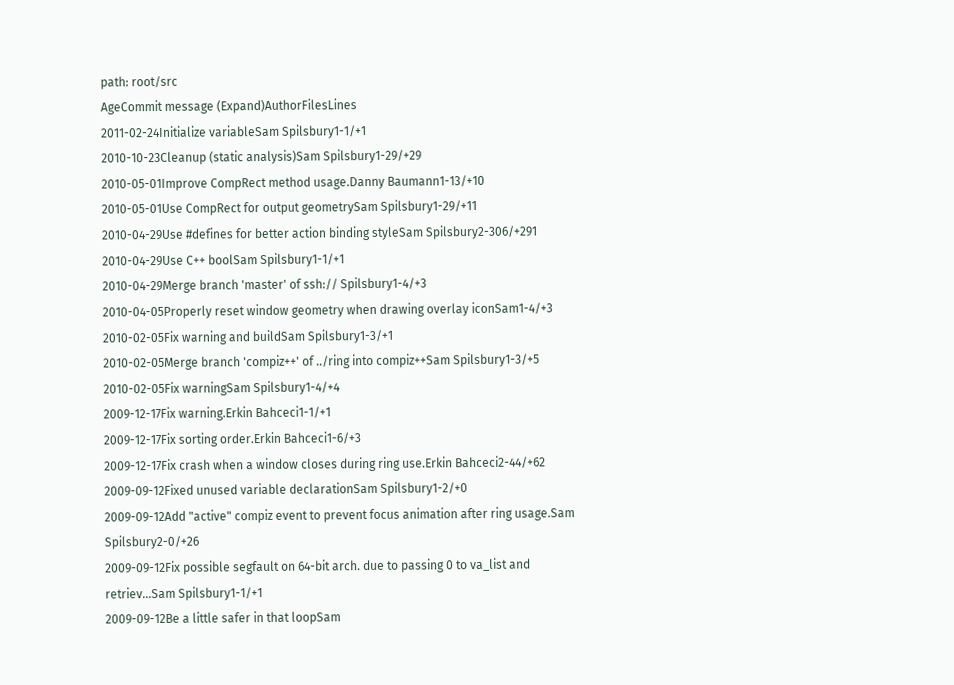path: root/src
AgeCommit message (Expand)AuthorFilesLines
2011-02-24Initialize variableSam Spilsbury1-1/+1
2010-10-23Cleanup (static analysis)Sam Spilsbury1-29/+29
2010-05-01Improve CompRect method usage.Danny Baumann1-13/+10
2010-05-01Use CompRect for output geometrySam Spilsbury1-29/+11
2010-04-29Use #defines for better action binding styleSam Spilsbury2-306/+291
2010-04-29Use C++ boolSam Spilsbury1-1/+1
2010-04-29Merge branch 'master' of ssh:// Spilsbury1-4/+3
2010-04-05Properly reset window geometry when drawing overlay iconSam1-4/+3
2010-02-05Fix warning and buildSam Spilsbury1-3/+1
2010-02-05Merge branch 'compiz++' of ../ring into compiz++Sam Spilsbury1-3/+5
2010-02-05Fix warningSam Spilsbury1-4/+4
2009-12-17Fix warning.Erkin Bahceci1-1/+1
2009-12-17Fix sorting order.Erkin Bahceci1-6/+3
2009-12-17Fix crash when a window closes during ring use.Erkin Bahceci2-44/+62
2009-09-12Fixed unused variable declarationSam Spilsbury1-2/+0
2009-09-12Add "active" compiz event to prevent focus animation after ring usage.Sam Spilsbury2-0/+26
2009-09-12Fix possible segfault on 64-bit arch. due to passing 0 to va_list and retriev...Sam Spilsbury1-1/+1
2009-09-12Be a little safer in that loopSam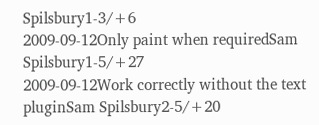Spilsbury1-3/+6
2009-09-12Only paint when requiredSam Spilsbury1-5/+27
2009-09-12Work correctly without the text pluginSam Spilsbury2-5/+20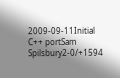2009-09-11Initial C++ portSam Spilsbury2-0/+1594